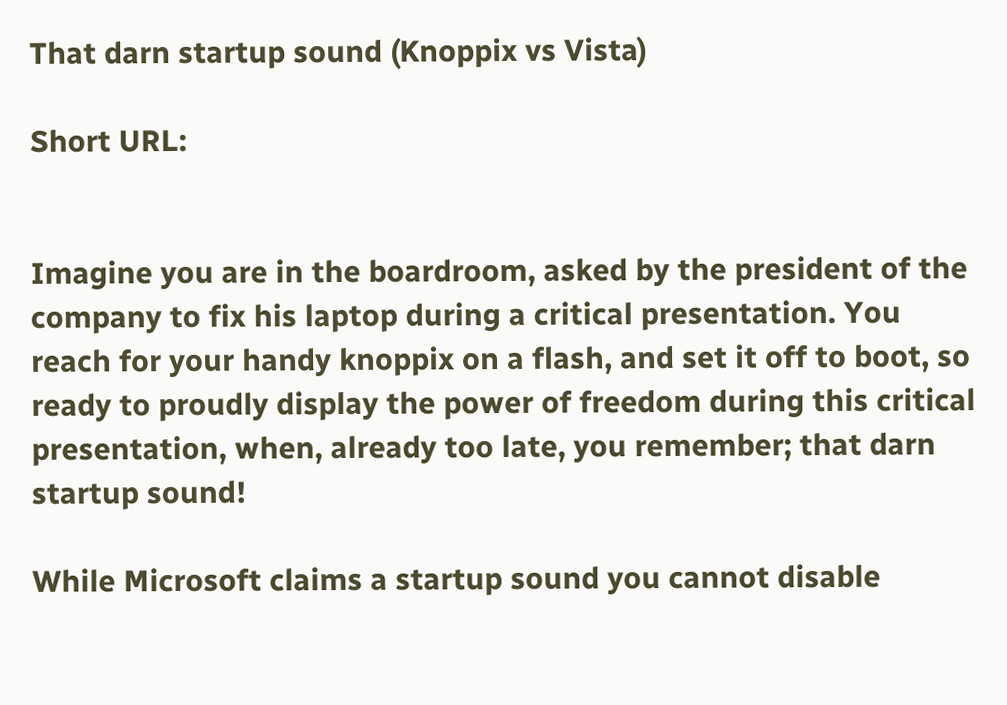That darn startup sound (Knoppix vs Vista)

Short URL:


Imagine you are in the boardroom, asked by the president of the company to fix his laptop during a critical presentation. You reach for your handy knoppix on a flash, and set it off to boot, so ready to proudly display the power of freedom during this critical presentation, when, already too late, you remember; that darn startup sound!

While Microsoft claims a startup sound you cannot disable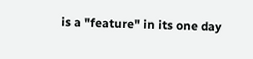is a "feature" in its one day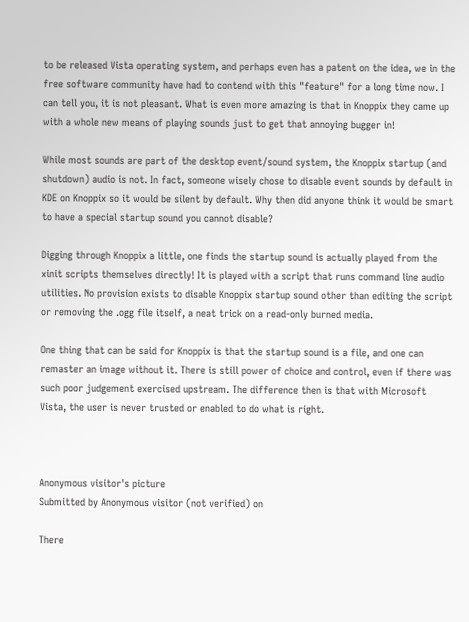to be released Vista operating system, and perhaps even has a patent on the idea, we in the free software community have had to contend with this "feature" for a long time now. I can tell you, it is not pleasant. What is even more amazing is that in Knoppix they came up with a whole new means of playing sounds just to get that annoying bugger in!

While most sounds are part of the desktop event/sound system, the Knoppix startup (and shutdown) audio is not. In fact, someone wisely chose to disable event sounds by default in KDE on Knoppix so it would be silent by default. Why then did anyone think it would be smart to have a special startup sound you cannot disable?

Digging through Knoppix a little, one finds the startup sound is actually played from the xinit scripts themselves directly! It is played with a script that runs command line audio utilities. No provision exists to disable Knoppix startup sound other than editing the script or removing the .ogg file itself, a neat trick on a read-only burned media.

One thing that can be said for Knoppix is that the startup sound is a file, and one can remaster an image without it. There is still power of choice and control, even if there was such poor judgement exercised upstream. The difference then is that with Microsoft Vista, the user is never trusted or enabled to do what is right.



Anonymous visitor's picture
Submitted by Anonymous visitor (not verified) on

There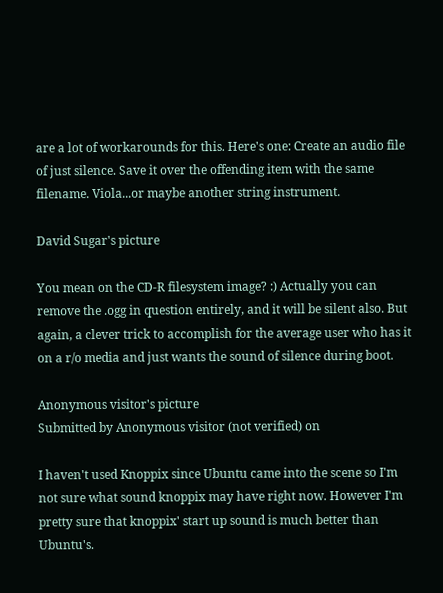are a lot of workarounds for this. Here's one: Create an audio file of just silence. Save it over the offending item with the same filename. Viola...or maybe another string instrument.

David Sugar's picture

You mean on the CD-R filesystem image? :) Actually you can remove the .ogg in question entirely, and it will be silent also. But again, a clever trick to accomplish for the average user who has it on a r/o media and just wants the sound of silence during boot.

Anonymous visitor's picture
Submitted by Anonymous visitor (not verified) on

I haven't used Knoppix since Ubuntu came into the scene so I'm not sure what sound knoppix may have right now. However I'm pretty sure that knoppix' start up sound is much better than Ubuntu's.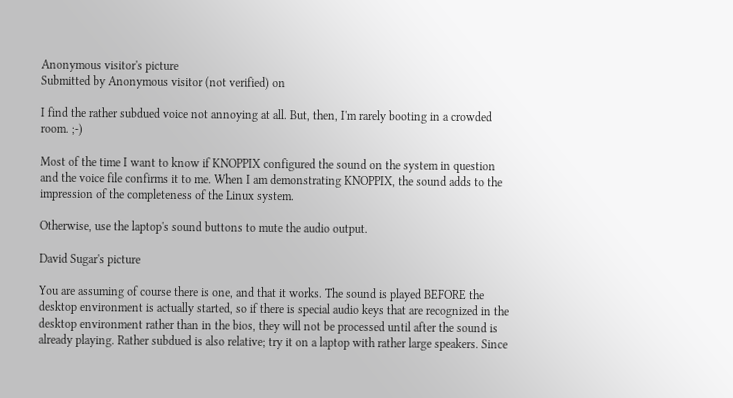Anonymous visitor's picture
Submitted by Anonymous visitor (not verified) on

I find the rather subdued voice not annoying at all. But, then, I'm rarely booting in a crowded room. ;-)

Most of the time I want to know if KNOPPIX configured the sound on the system in question and the voice file confirms it to me. When I am demonstrating KNOPPIX, the sound adds to the impression of the completeness of the Linux system.

Otherwise, use the laptop's sound buttons to mute the audio output.

David Sugar's picture

You are assuming of course there is one, and that it works. The sound is played BEFORE the desktop environment is actually started, so if there is special audio keys that are recognized in the desktop environment rather than in the bios, they will not be processed until after the sound is already playing. Rather subdued is also relative; try it on a laptop with rather large speakers. Since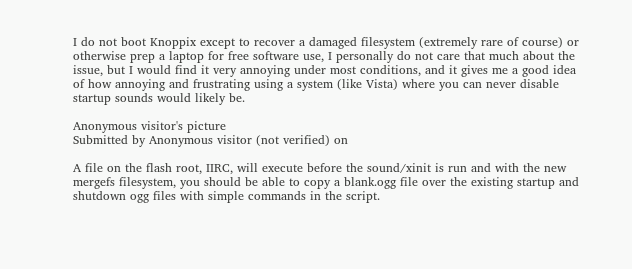I do not boot Knoppix except to recover a damaged filesystem (extremely rare of course) or otherwise prep a laptop for free software use, I personally do not care that much about the issue, but I would find it very annoying under most conditions, and it gives me a good idea of how annoying and frustrating using a system (like Vista) where you can never disable startup sounds would likely be.

Anonymous visitor's picture
Submitted by Anonymous visitor (not verified) on

A file on the flash root, IIRC, will execute before the sound/xinit is run and with the new mergefs filesystem, you should be able to copy a blank.ogg file over the existing startup and shutdown ogg files with simple commands in the script.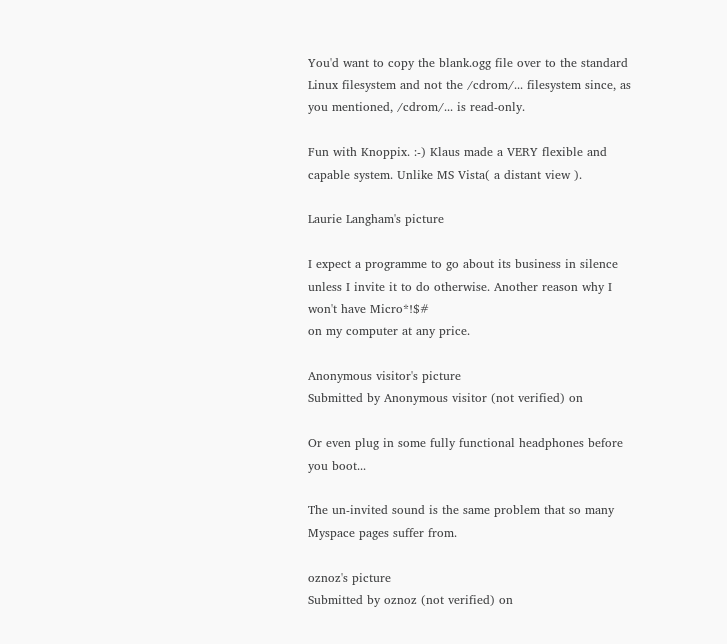You'd want to copy the blank.ogg file over to the standard Linux filesystem and not the /cdrom/... filesystem since, as you mentioned, /cdrom/... is read-only.

Fun with Knoppix. :-) Klaus made a VERY flexible and capable system. Unlike MS Vista( a distant view ).

Laurie Langham's picture

I expect a programme to go about its business in silence unless I invite it to do otherwise. Another reason why I won't have Micro*!$#
on my computer at any price.

Anonymous visitor's picture
Submitted by Anonymous visitor (not verified) on

Or even plug in some fully functional headphones before you boot...

The un-invited sound is the same problem that so many Myspace pages suffer from.

oznoz's picture
Submitted by oznoz (not verified) on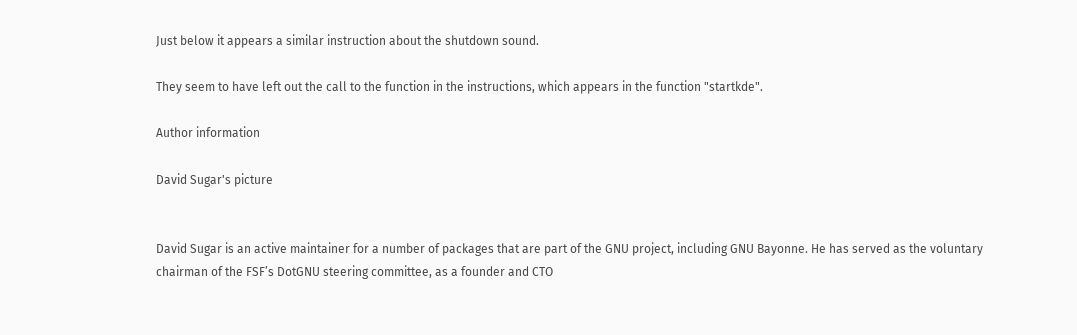Just below it appears a similar instruction about the shutdown sound.

They seem to have left out the call to the function in the instructions, which appears in the function "startkde".

Author information

David Sugar's picture


David Sugar is an active maintainer for a number of packages that are part of the GNU project, including GNU Bayonne. He has served as the voluntary chairman of the FSF’s DotGNU steering committee, as a founder and CTO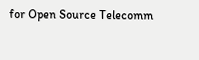for Open Source Telecomm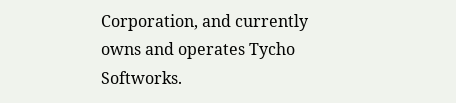Corporation, and currently owns and operates Tycho Softworks.